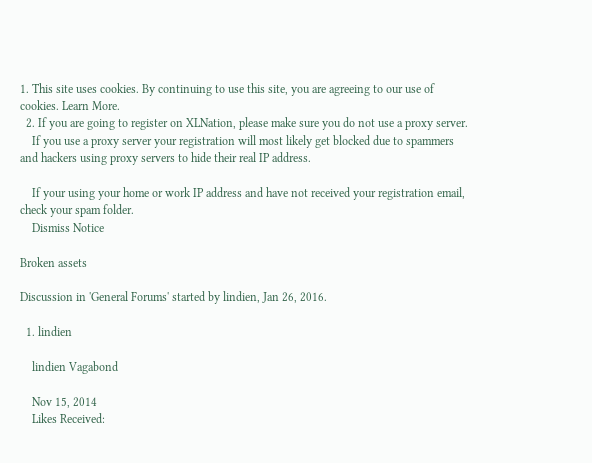1. This site uses cookies. By continuing to use this site, you are agreeing to our use of cookies. Learn More.
  2. If you are going to register on XLNation, please make sure you do not use a proxy server.
    If you use a proxy server your registration will most likely get blocked due to spammers and hackers using proxy servers to hide their real IP address.

    If your using your home or work IP address and have not received your registration email, check your spam folder.
    Dismiss Notice

Broken assets

Discussion in 'General Forums' started by lindien, Jan 26, 2016.

  1. lindien

    lindien Vagabond

    Nov 15, 2014
    Likes Received: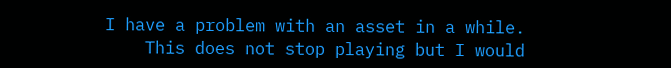I have a problem with an asset in a while.
    This does not stop playing but I would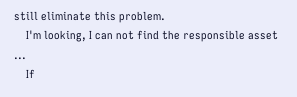still eliminate this problem.
    I'm looking, I can not find the responsible asset ...
    If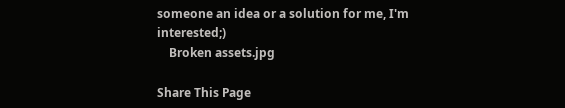someone an idea or a solution for me, I'm interested;)
    Broken assets.jpg

Share This Page